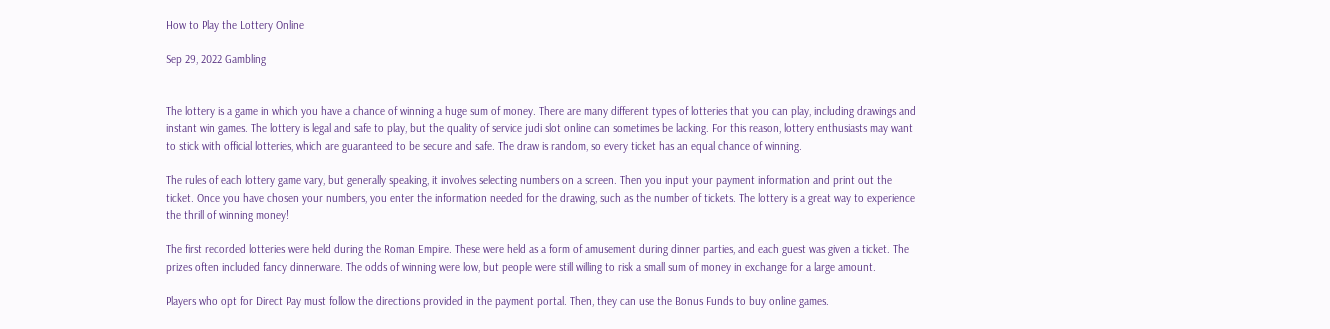How to Play the Lottery Online

Sep 29, 2022 Gambling


The lottery is a game in which you have a chance of winning a huge sum of money. There are many different types of lotteries that you can play, including drawings and instant win games. The lottery is legal and safe to play, but the quality of service judi slot online can sometimes be lacking. For this reason, lottery enthusiasts may want to stick with official lotteries, which are guaranteed to be secure and safe. The draw is random, so every ticket has an equal chance of winning.

The rules of each lottery game vary, but generally speaking, it involves selecting numbers on a screen. Then you input your payment information and print out the ticket. Once you have chosen your numbers, you enter the information needed for the drawing, such as the number of tickets. The lottery is a great way to experience the thrill of winning money!

The first recorded lotteries were held during the Roman Empire. These were held as a form of amusement during dinner parties, and each guest was given a ticket. The prizes often included fancy dinnerware. The odds of winning were low, but people were still willing to risk a small sum of money in exchange for a large amount.

Players who opt for Direct Pay must follow the directions provided in the payment portal. Then, they can use the Bonus Funds to buy online games.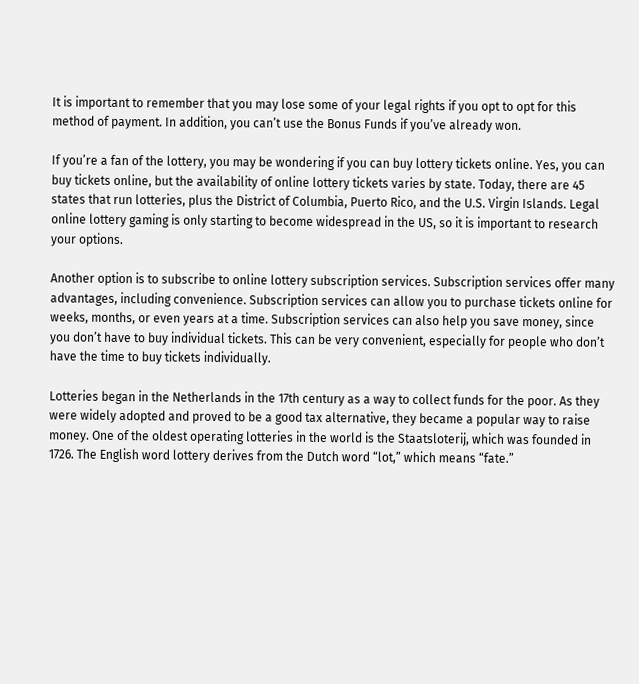It is important to remember that you may lose some of your legal rights if you opt to opt for this method of payment. In addition, you can’t use the Bonus Funds if you’ve already won.

If you’re a fan of the lottery, you may be wondering if you can buy lottery tickets online. Yes, you can buy tickets online, but the availability of online lottery tickets varies by state. Today, there are 45 states that run lotteries, plus the District of Columbia, Puerto Rico, and the U.S. Virgin Islands. Legal online lottery gaming is only starting to become widespread in the US, so it is important to research your options.

Another option is to subscribe to online lottery subscription services. Subscription services offer many advantages, including convenience. Subscription services can allow you to purchase tickets online for weeks, months, or even years at a time. Subscription services can also help you save money, since you don’t have to buy individual tickets. This can be very convenient, especially for people who don’t have the time to buy tickets individually.

Lotteries began in the Netherlands in the 17th century as a way to collect funds for the poor. As they were widely adopted and proved to be a good tax alternative, they became a popular way to raise money. One of the oldest operating lotteries in the world is the Staatsloterij, which was founded in 1726. The English word lottery derives from the Dutch word “lot,” which means “fate.”